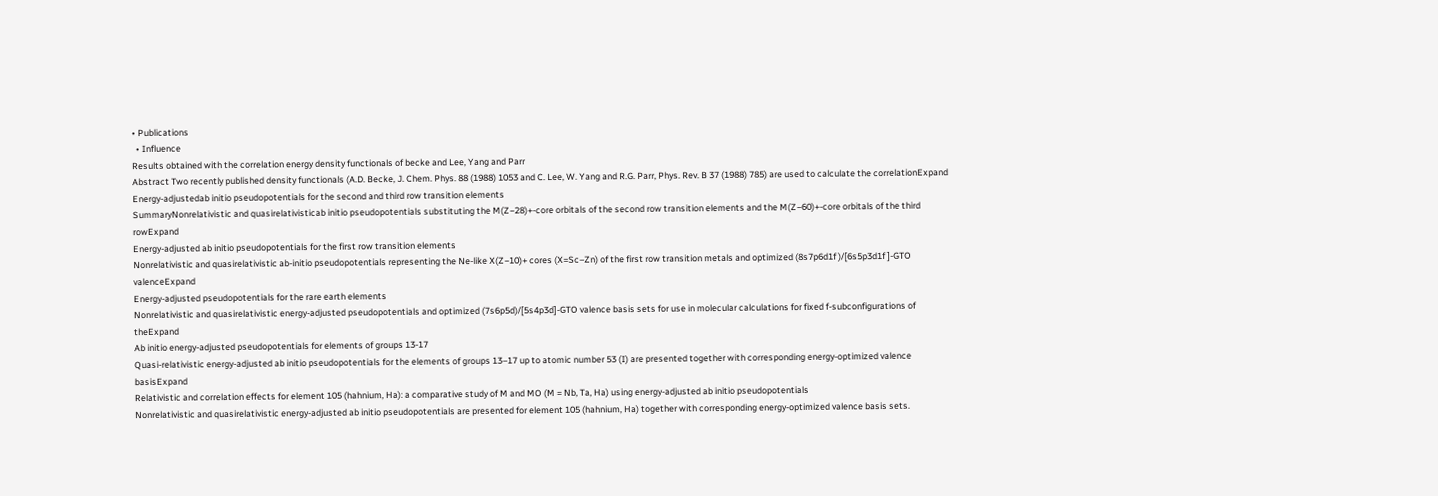• Publications
  • Influence
Results obtained with the correlation energy density functionals of becke and Lee, Yang and Parr
Abstract Two recently published density functionals (A.D. Becke, J. Chem. Phys. 88 (1988) 1053 and C. Lee, W. Yang and R.G. Parr, Phys. Rev. B 37 (1988) 785) are used to calculate the correlationExpand
Energy-adjustedab initio pseudopotentials for the second and third row transition elements
SummaryNonrelativistic and quasirelativisticab initio pseudopotentials substituting the M(Z−28)+-core orbitals of the second row transition elements and the M(Z−60)+-core orbitals of the third rowExpand
Energy‐adjusted ab initio pseudopotentials for the first row transition elements
Nonrelativistic and quasirelativistic ab‐initio pseudopotentials representing the Ne‐like X(Z−10)+ cores (X=Sc–Zn) of the first row transition metals and optimized (8s7p6d1f )/[6s5p3d1f ]‐GTO valenceExpand
Energy-adjusted pseudopotentials for the rare earth elements
Nonrelativistic and quasirelativistic energy-adjusted pseudopotentials and optimized (7s6p5d)/[5s4p3d]-GTO valence basis sets for use in molecular calculations for fixed f-subconfigurations of theExpand
Ab initio energy-adjusted pseudopotentials for elements of groups 13-17
Quasi-relativistic energy-adjusted ab initio pseudopotentials for the elements of groups 13–17 up to atomic number 53 (I) are presented together with corresponding energy-optimized valence basisExpand
Relativistic and correlation effects for element 105 (hahnium, Ha): a comparative study of M and MO (M = Nb, Ta, Ha) using energy-adjusted ab initio pseudopotentials
Nonrelativistic and quasirelativistic energy-adjusted ab initio pseudopotentials are presented for element 105 (hahnium, Ha) together with corresponding energy-optimized valence basis sets.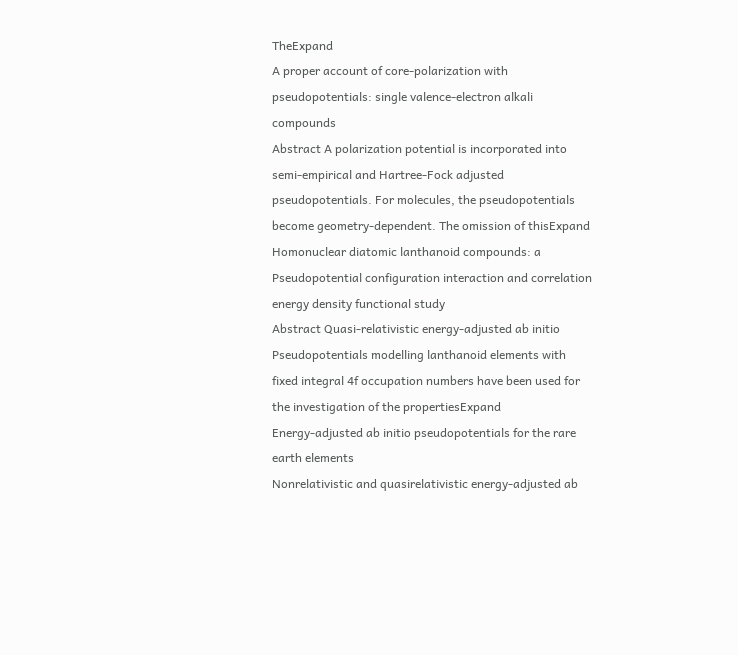TheExpand
A proper account of core-polarization with pseudopotentials: single valence-electron alkali compounds
Abstract A polarization potential is incorporated into semi-empirical and Hartree-Fock adjusted pseudopotentials. For molecules, the pseudopotentials become geometry-dependent. The omission of thisExpand
Homonuclear diatomic lanthanoid compounds: a Pseudopotential configuration interaction and correlation energy density functional study
Abstract Quasi-relativistic energy-adjusted ab initio Pseudopotentials modelling lanthanoid elements with fixed integral 4f occupation numbers have been used for the investigation of the propertiesExpand
Energy‐adjusted ab initio pseudopotentials for the rare earth elements
Nonrelativistic and quasirelativistic energy‐adjusted ab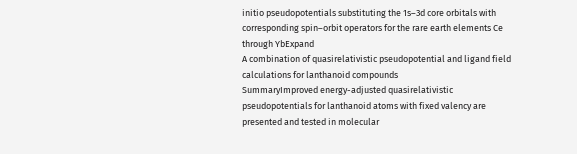initio pseudopotentials substituting the 1s–3d core orbitals with corresponding spin–orbit operators for the rare earth elements Ce through YbExpand
A combination of quasirelativistic pseudopotential and ligand field calculations for lanthanoid compounds
SummaryImproved energy-adjusted quasirelativistic pseudopotentials for lanthanoid atoms with fixed valency are presented and tested in molecular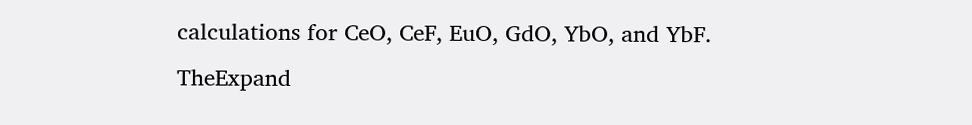calculations for CeO, CeF, EuO, GdO, YbO, and YbF. TheExpand